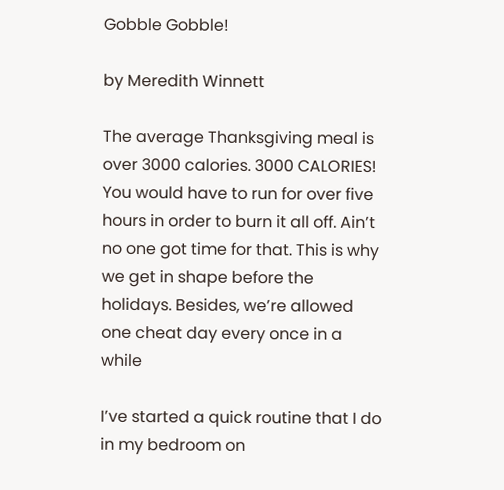Gobble Gobble!

by Meredith Winnett

The average Thanksgiving meal is over 3000 calories. 3000 CALORIES! You would have to run for over five hours in order to burn it all off. Ain’t no one got time for that. This is why we get in shape before the holidays. Besides, we’re allowed one cheat day every once in a while

I’ve started a quick routine that I do in my bedroom on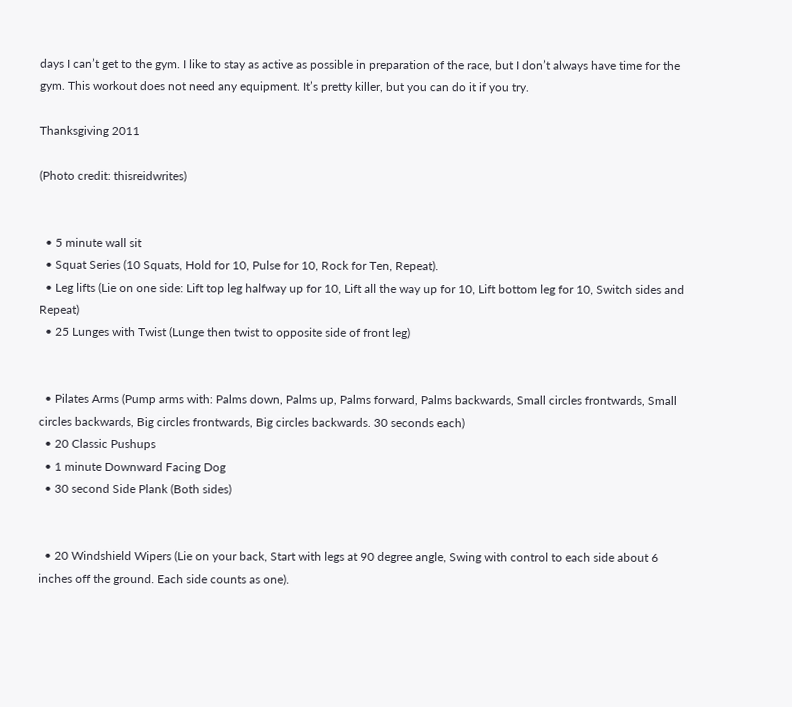days I can’t get to the gym. I like to stay as active as possible in preparation of the race, but I don’t always have time for the gym. This workout does not need any equipment. It’s pretty killer, but you can do it if you try.

Thanksgiving 2011

(Photo credit: thisreidwrites)


  • 5 minute wall sit
  • Squat Series (10 Squats, Hold for 10, Pulse for 10, Rock for Ten, Repeat).
  • Leg lifts (Lie on one side: Lift top leg halfway up for 10, Lift all the way up for 10, Lift bottom leg for 10, Switch sides and Repeat)
  • 25 Lunges with Twist (Lunge then twist to opposite side of front leg)


  • Pilates Arms (Pump arms with: Palms down, Palms up, Palms forward, Palms backwards, Small circles frontwards, Small circles backwards, Big circles frontwards, Big circles backwards. 30 seconds each)
  • 20 Classic Pushups
  • 1 minute Downward Facing Dog
  • 30 second Side Plank (Both sides)


  • 20 Windshield Wipers (Lie on your back, Start with legs at 90 degree angle, Swing with control to each side about 6 inches off the ground. Each side counts as one).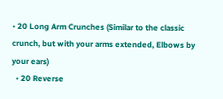• 20 Long Arm Crunches (Similar to the classic crunch, but with your arms extended, Elbows by your ears)
  • 20 Reverse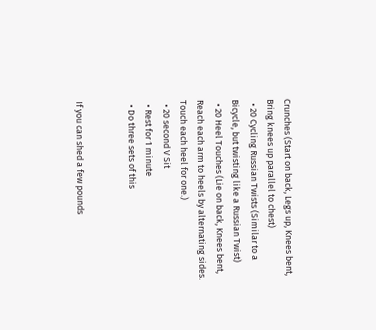Crunches (Start on back, Legs up, Knees bent, Bring knees up parallel to chest)
  • 20 Cycling Russian Twists (Similar to a Bicycle, but twisting like a Russian Twist)
  • 20 Heel Touches (Lie on back, Knees bent, Reach each arm to heels by alternating sides. Touch each heel for one.)
  • 20 second V Sit
  • Rest for 1 minute
  • Do three sets of this


If you can shed a few pounds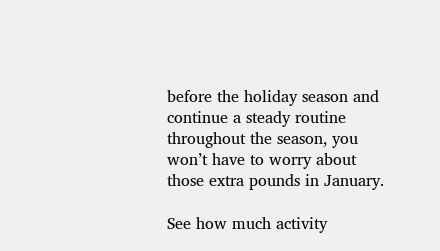before the holiday season and continue a steady routine throughout the season, you won’t have to worry about those extra pounds in January.

See how much activity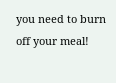you need to burn off your meal!